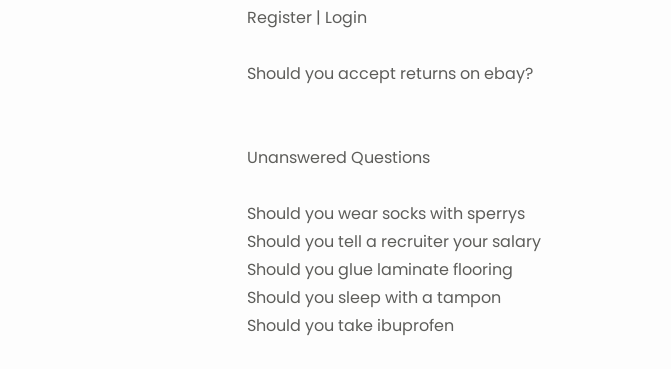Register | Login

Should you accept returns on ebay?


Unanswered Questions

Should you wear socks with sperrys
Should you tell a recruiter your salary
Should you glue laminate flooring
Should you sleep with a tampon
Should you take ibuprofen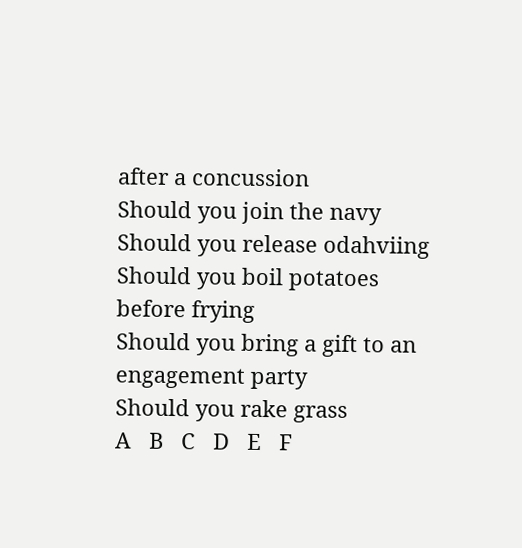after a concussion
Should you join the navy
Should you release odahviing
Should you boil potatoes before frying
Should you bring a gift to an engagement party
Should you rake grass
A   B   C   D   E   F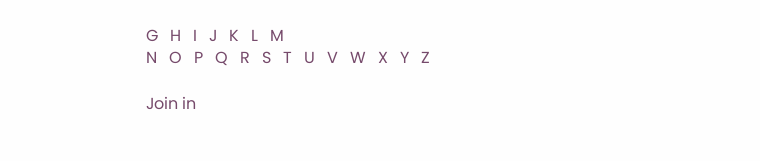G   H   I   J   K   L   M
N   O   P   Q   R   S   T   U   V   W   X   Y   Z

Join in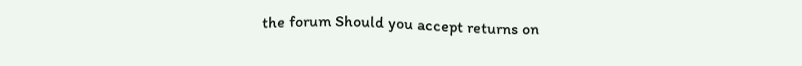the forum Should you accept returns on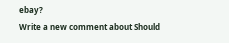ebay?
Write a new comment about Should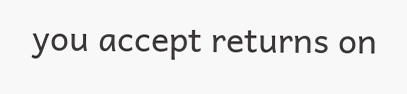you accept returns on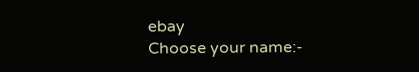ebay
Choose your name:-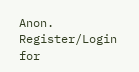Anon.
Register/Login for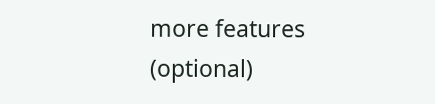more features (optional)